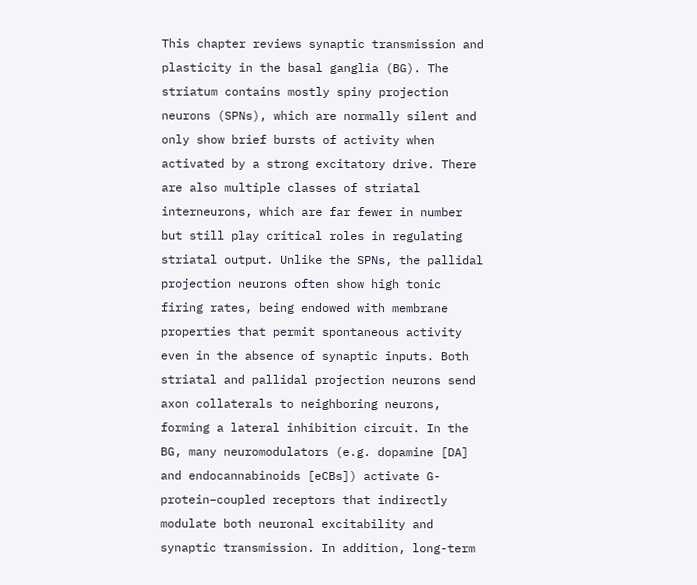This chapter reviews synaptic transmission and plasticity in the basal ganglia (BG). The striatum contains mostly spiny projection neurons (SPNs), which are normally silent and only show brief bursts of activity when activated by a strong excitatory drive. There are also multiple classes of striatal interneurons, which are far fewer in number but still play critical roles in regulating striatal output. Unlike the SPNs, the pallidal projection neurons often show high tonic firing rates, being endowed with membrane properties that permit spontaneous activity even in the absence of synaptic inputs. Both striatal and pallidal projection neurons send axon collaterals to neighboring neurons, forming a lateral inhibition circuit. In the BG, many neuromodulators (e.g. dopamine [DA] and endocannabinoids [eCBs]) activate G-protein–coupled receptors that indirectly modulate both neuronal excitability and synaptic transmission. In addition, long-term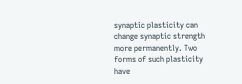synaptic plasticity can change synaptic strength more permanently. Two forms of such plasticity have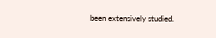been extensively studied.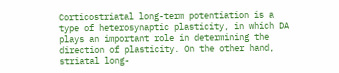Corticostriatal long-term potentiation is a type of heterosynaptic plasticity, in which DA plays an important role in determining the direction of plasticity. On the other hand, striatal long-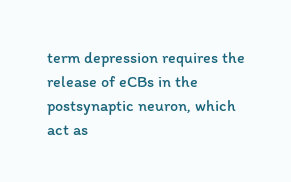term depression requires the release of eCBs in the postsynaptic neuron, which act as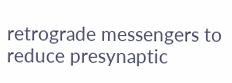retrograde messengers to reduce presynaptic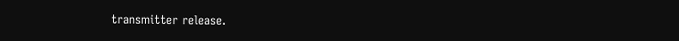transmitter release.